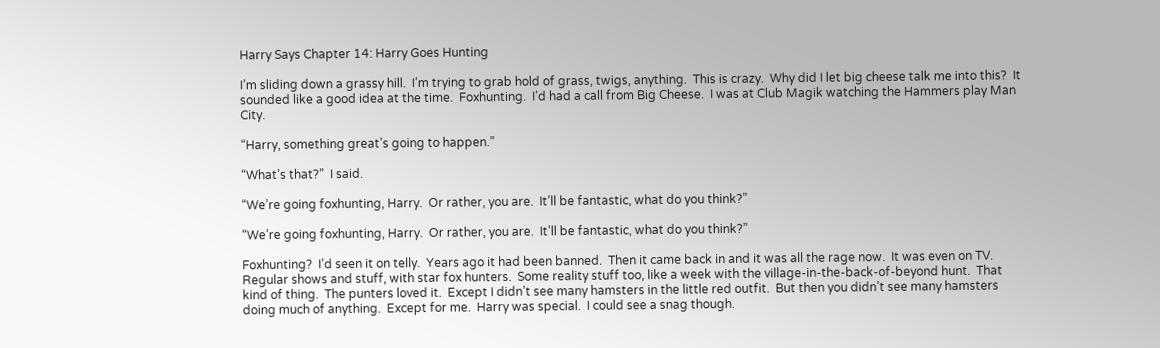Harry Says Chapter 14: Harry Goes Hunting

I’m sliding down a grassy hill.  I’m trying to grab hold of grass, twigs, anything.  This is crazy.  Why did I let big cheese talk me into this?  It sounded like a good idea at the time.  Foxhunting.  I’d had a call from Big Cheese.  I was at Club Magik watching the Hammers play Man City.

“Harry, something great’s going to happen.”

“What’s that?”  I said.

“We’re going foxhunting, Harry.  Or rather, you are.  It’ll be fantastic, what do you think?”

“We’re going foxhunting, Harry.  Or rather, you are.  It’ll be fantastic, what do you think?”

Foxhunting?  I’d seen it on telly.  Years ago it had been banned.  Then it came back in and it was all the rage now.  It was even on TV.  Regular shows and stuff, with star fox hunters.  Some reality stuff too, like a week with the village-in-the-back-of-beyond hunt.  That kind of thing.  The punters loved it.  Except I didn’t see many hamsters in the little red outfit.  But then you didn’t see many hamsters doing much of anything.  Except for me.  Harry was special.  I could see a snag though.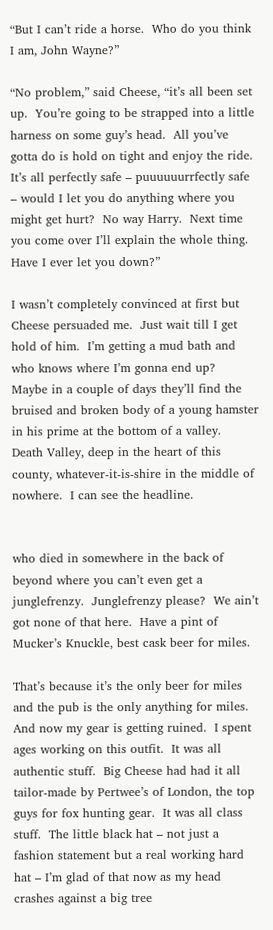“But I can’t ride a horse.  Who do you think I am, John Wayne?”

“No problem,” said Cheese, “it’s all been set up.  You’re going to be strapped into a little harness on some guy’s head.  All you’ve gotta do is hold on tight and enjoy the ride.  It’s all perfectly safe – puuuuuurrfectly safe – would I let you do anything where you might get hurt?  No way Harry.  Next time you come over I’ll explain the whole thing.  Have I ever let you down?”

I wasn’t completely convinced at first but Cheese persuaded me.  Just wait till I get hold of him.  I’m getting a mud bath and who knows where I’m gonna end up?  Maybe in a couple of days they’ll find the bruised and broken body of a young hamster in his prime at the bottom of a valley.  Death Valley, deep in the heart of this county, whatever-it-is-shire in the middle of nowhere.  I can see the headline.


who died in somewhere in the back of beyond where you can’t even get a junglefrenzy.  Junglefrenzy please?  We ain’t got none of that here.  Have a pint of Mucker’s Knuckle, best cask beer for miles.

That’s because it’s the only beer for miles and the pub is the only anything for miles.  And now my gear is getting ruined.  I spent ages working on this outfit.  It was all authentic stuff.  Big Cheese had had it all tailor-made by Pertwee’s of London, the top guys for fox hunting gear.  It was all class stuff.  The little black hat – not just a fashion statement but a real working hard hat – I’m glad of that now as my head crashes against a big tree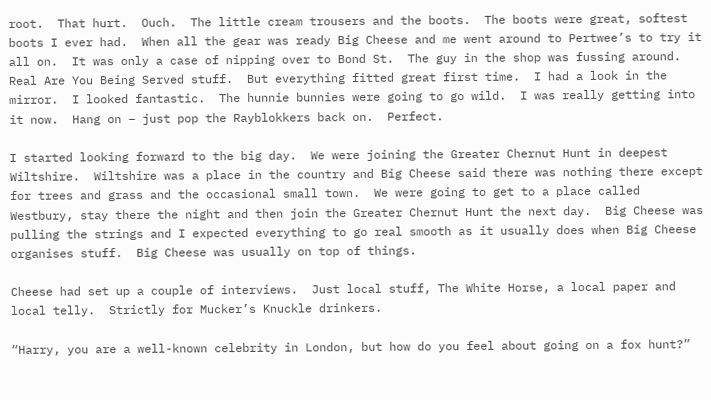root.  That hurt.  Ouch.  The little cream trousers and the boots.  The boots were great, softest boots I ever had.  When all the gear was ready Big Cheese and me went around to Pertwee’s to try it all on.  It was only a case of nipping over to Bond St.  The guy in the shop was fussing around.  Real Are You Being Served stuff.  But everything fitted great first time.  I had a look in the mirror.  I looked fantastic.  The hunnie bunnies were going to go wild.  I was really getting into it now.  Hang on – just pop the Rayblokkers back on.  Perfect.

I started looking forward to the big day.  We were joining the Greater Chernut Hunt in deepest Wiltshire.  Wiltshire was a place in the country and Big Cheese said there was nothing there except for trees and grass and the occasional small town.  We were going to get to a place called Westbury, stay there the night and then join the Greater Chernut Hunt the next day.  Big Cheese was pulling the strings and I expected everything to go real smooth as it usually does when Big Cheese organises stuff.  Big Cheese was usually on top of things.

Cheese had set up a couple of interviews.  Just local stuff, The White Horse, a local paper and local telly.  Strictly for Mucker’s Knuckle drinkers.

“Harry, you are a well-known celebrity in London, but how do you feel about going on a fox hunt?”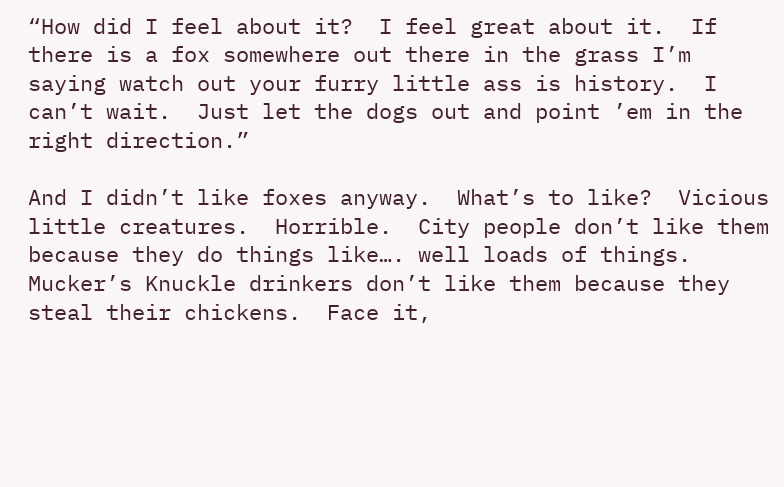“How did I feel about it?  I feel great about it.  If there is a fox somewhere out there in the grass I’m saying watch out your furry little ass is history.  I can’t wait.  Just let the dogs out and point ’em in the right direction.”

And I didn’t like foxes anyway.  What’s to like?  Vicious little creatures.  Horrible.  City people don’t like them because they do things like…. well loads of things.  Mucker’s Knuckle drinkers don’t like them because they steal their chickens.  Face it,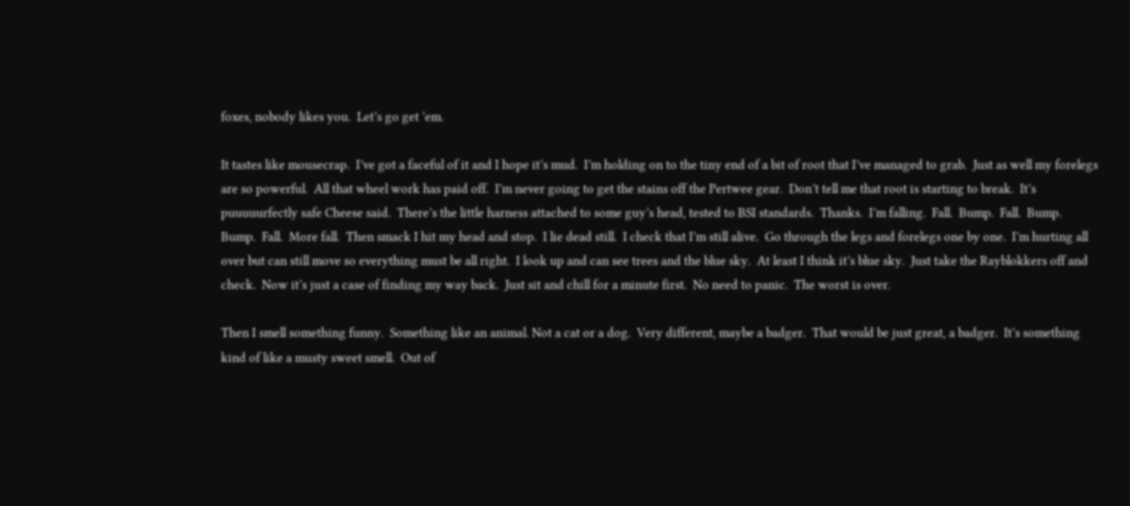foxes, nobody likes you.  Let’s go get ’em.

It tastes like mousecrap.  I’ve got a faceful of it and I hope it’s mud.  I’m holding on to the tiny end of a bit of root that I’ve managed to grab.  Just as well my forelegs are so powerful.  All that wheel work has paid off.  I’m never going to get the stains off the Pertwee gear.  Don’t tell me that root is starting to break.  It’s puuuuurfectly safe Cheese said.  There’s the little harness attached to some guy’s head, tested to BSI standards.  Thanks.  I’m falling.  Fall.  Bump.  Fall.  Bump.  Bump.  Fall.  More fall.  Then smack I hit my head and stop.  I lie dead still.  I check that I’m still alive.  Go through the legs and forelegs one by one.  I’m hurting all over but can still move so everything must be all right.  I look up and can see trees and the blue sky.  At least I think it’s blue sky.  Just take the Rayblokkers off and check.  Now it’s just a case of finding my way back.  Just sit and chill for a minute first.  No need to panic.  The worst is over.

Then I smell something funny.  Something like an animal. Not a cat or a dog.  Very different, maybe a badger.  That would be just great, a badger.  It’s something kind of like a musty sweet smell.  Out of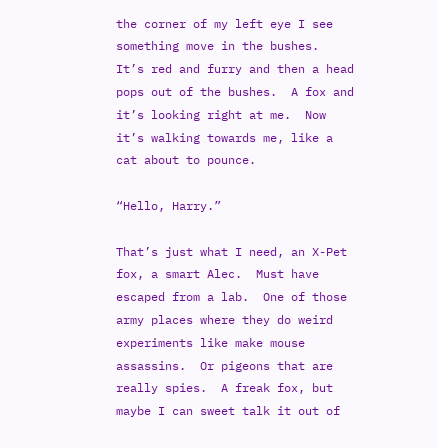the corner of my left eye I see something move in the bushes.  It’s red and furry and then a head pops out of the bushes.  A fox and it’s looking right at me.  Now it’s walking towards me, like a cat about to pounce.

“Hello, Harry.”

That’s just what I need, an X-Pet fox, a smart Alec.  Must have escaped from a lab.  One of those army places where they do weird experiments like make mouse assassins.  Or pigeons that are really spies.  A freak fox, but maybe I can sweet talk it out of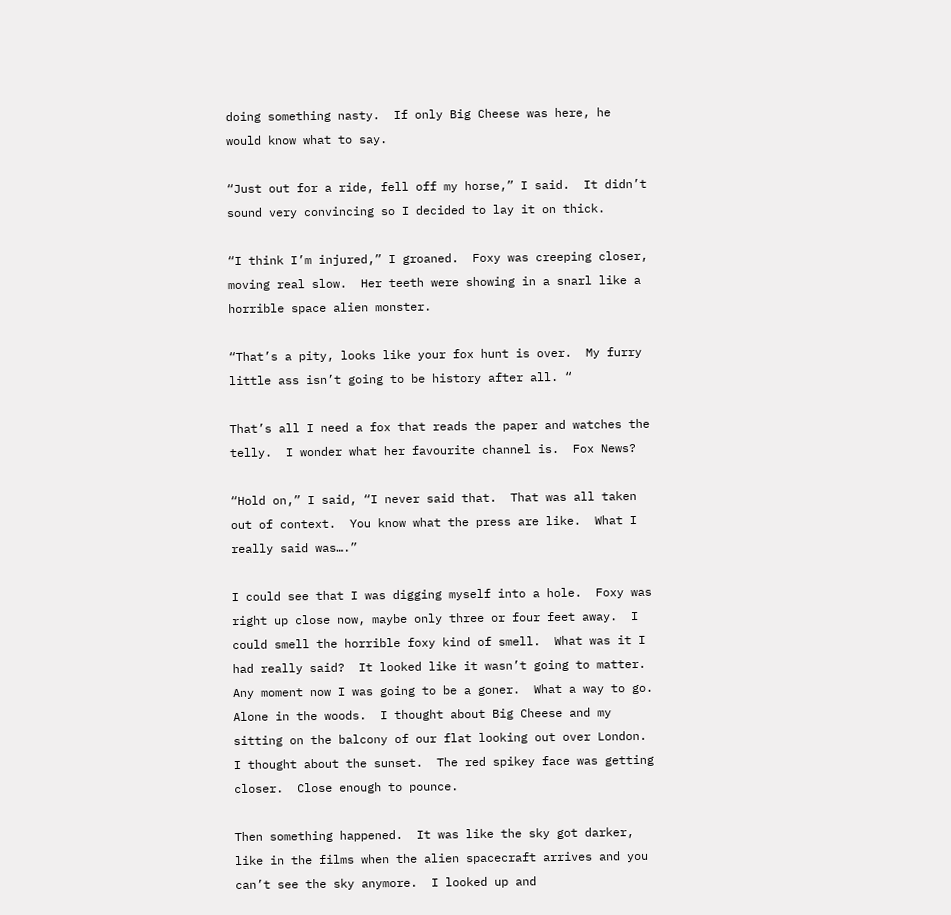doing something nasty.  If only Big Cheese was here, he would know what to say.

“Just out for a ride, fell off my horse,” I said.  It didn’t sound very convincing so I decided to lay it on thick.

“I think I’m injured,” I groaned.  Foxy was creeping closer, moving real slow.  Her teeth were showing in a snarl like a horrible space alien monster.

“That’s a pity, looks like your fox hunt is over.  My furry little ass isn’t going to be history after all. “

That’s all I need a fox that reads the paper and watches the telly.  I wonder what her favourite channel is.  Fox News?

“Hold on,” I said, “I never said that.  That was all taken out of context.  You know what the press are like.  What I really said was….”

I could see that I was digging myself into a hole.  Foxy was right up close now, maybe only three or four feet away.  I could smell the horrible foxy kind of smell.  What was it I had really said?  It looked like it wasn’t going to matter.  Any moment now I was going to be a goner.  What a way to go.  Alone in the woods.  I thought about Big Cheese and my sitting on the balcony of our flat looking out over London.  I thought about the sunset.  The red spikey face was getting closer.  Close enough to pounce.

Then something happened.  It was like the sky got darker, like in the films when the alien spacecraft arrives and you can’t see the sky anymore.  I looked up and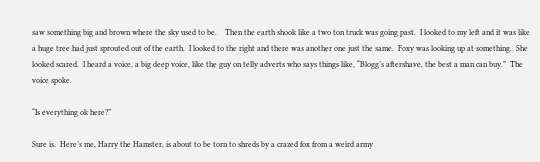saw something big and brown where the sky used to be.    Then the earth shook like a two ton truck was going past.  I looked to my left and it was like a huge tree had just sprouted out of the earth.  I looked to the right and there was another one just the same.  Foxy was looking up at something.  She looked scared.  I heard a voice, a big deep voice, like the guy on telly adverts who says things like, “Blogg’s aftershave, the best a man can buy.”  The voice spoke.

“Is everything ok here?”

Sure is.  Here’s me, Harry the Hamster, is about to be torn to shreds by a crazed fox from a weird army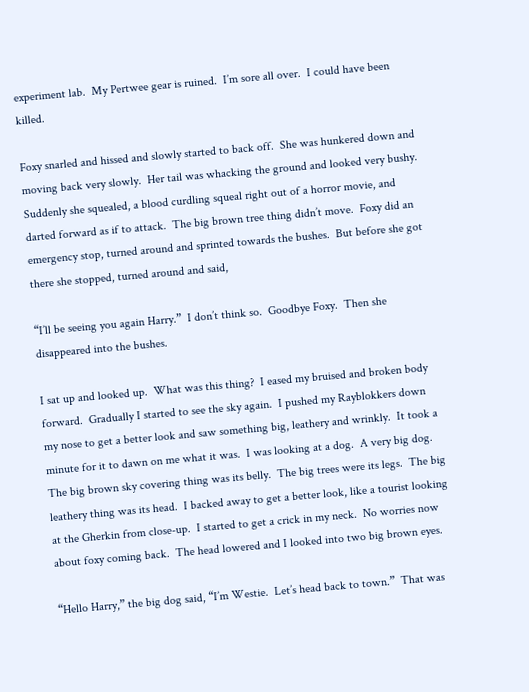experiment lab.  My Pertwee gear is ruined.  I’m sore all over.  I could have been killed.

Foxy snarled and hissed and slowly started to back off.  She was hunkered down and moving back very slowly.  Her tail was whacking the ground and looked very bushy.  Suddenly she squealed, a blood curdling squeal right out of a horror movie, and darted forward as if to attack.  The big brown tree thing didn’t move.  Foxy did an emergency stop, turned around and sprinted towards the bushes.  But before she got there she stopped, turned around and said,

“I’ll be seeing you again Harry.”  I don’t think so.  Goodbye Foxy.  Then she disappeared into the bushes.

I sat up and looked up.  What was this thing?  I eased my bruised and broken body forward.  Gradually I started to see the sky again.  I pushed my Rayblokkers down my nose to get a better look and saw something big, leathery and wrinkly.  It took a minute for it to dawn on me what it was.  I was looking at a dog.  A very big dog.  The big brown sky covering thing was its belly.  The big trees were its legs.  The big leathery thing was its head.  I backed away to get a better look, like a tourist looking at the Gherkin from close-up.  I started to get a crick in my neck.  No worries now about foxy coming back.  The head lowered and I looked into two big brown eyes.

“Hello Harry,” the big dog said, “I’m Westie.  Let’s head back to town.”  That was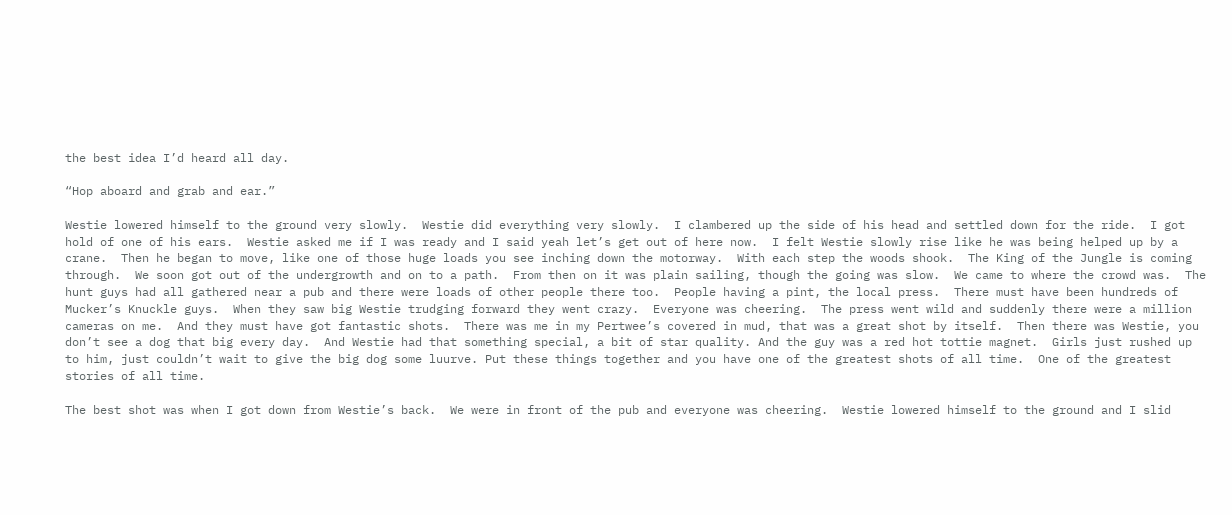the best idea I’d heard all day.

“Hop aboard and grab and ear.”

Westie lowered himself to the ground very slowly.  Westie did everything very slowly.  I clambered up the side of his head and settled down for the ride.  I got hold of one of his ears.  Westie asked me if I was ready and I said yeah let’s get out of here now.  I felt Westie slowly rise like he was being helped up by a crane.  Then he began to move, like one of those huge loads you see inching down the motorway.  With each step the woods shook.  The King of the Jungle is coming through.  We soon got out of the undergrowth and on to a path.  From then on it was plain sailing, though the going was slow.  We came to where the crowd was.  The hunt guys had all gathered near a pub and there were loads of other people there too.  People having a pint, the local press.  There must have been hundreds of Mucker’s Knuckle guys.  When they saw big Westie trudging forward they went crazy.  Everyone was cheering.  The press went wild and suddenly there were a million cameras on me.  And they must have got fantastic shots.  There was me in my Pertwee’s covered in mud, that was a great shot by itself.  Then there was Westie, you don’t see a dog that big every day.  And Westie had that something special, a bit of star quality. And the guy was a red hot tottie magnet.  Girls just rushed up to him, just couldn’t wait to give the big dog some luurve. Put these things together and you have one of the greatest shots of all time.  One of the greatest stories of all time.

The best shot was when I got down from Westie’s back.  We were in front of the pub and everyone was cheering.  Westie lowered himself to the ground and I slid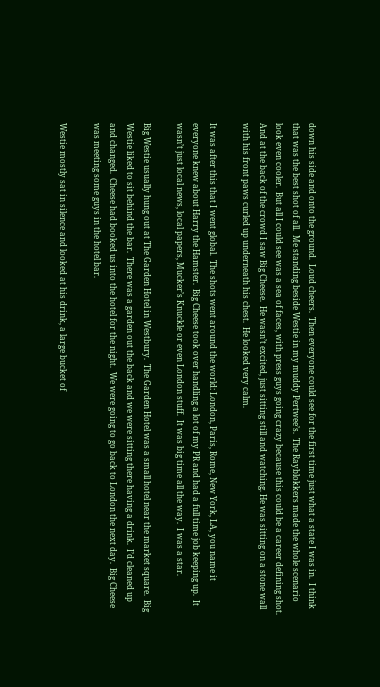down his side and onto the ground.  Loud cheers.  Then everyone could see for the first time just what a state I was in.  I think that was the best shot of all.  Me standing beside Westie in my muddy Pertwee’s.  The Rayblokkers made the whole scenario look even cooler.  But all I could see was a sea of faces, with press guys going crazy because this could be a career defining shot.  And at the back of the crowd I saw Big Cheese.  He wasn’t excited, just sitting still and watching. He was sitting on a stone wall with his front paws curled up underneath his chest.  He looked very calm.

It was after this that I went global.  The shots went around the world: London, Paris, Rome, New York, LA, you name it everyone knew about Harry the Hamster.  Big Cheese took over handling a lot of my PR and had a full time job keeping up.  It wasn’t just local news, local papers, Mucker’s Knuckle or even London stuff.  It was big time all the way.  I was a star.

Big Westie usually hung out at The Garden Hotel in Westbury.  The Garden Hotel was a small hotel near the market square.  Big Westie liked to sit behind the bar.  There was a garden out the back and we were sitting there having a drink.  I’d cleaned up and changed.  Cheese had booked us into the hotel for the night.  We were going to go back to London the next day.  Big Cheese was meeting some guys in the hotel bar.

Westie mostly sat in silence and looked at his drink, a large bucket of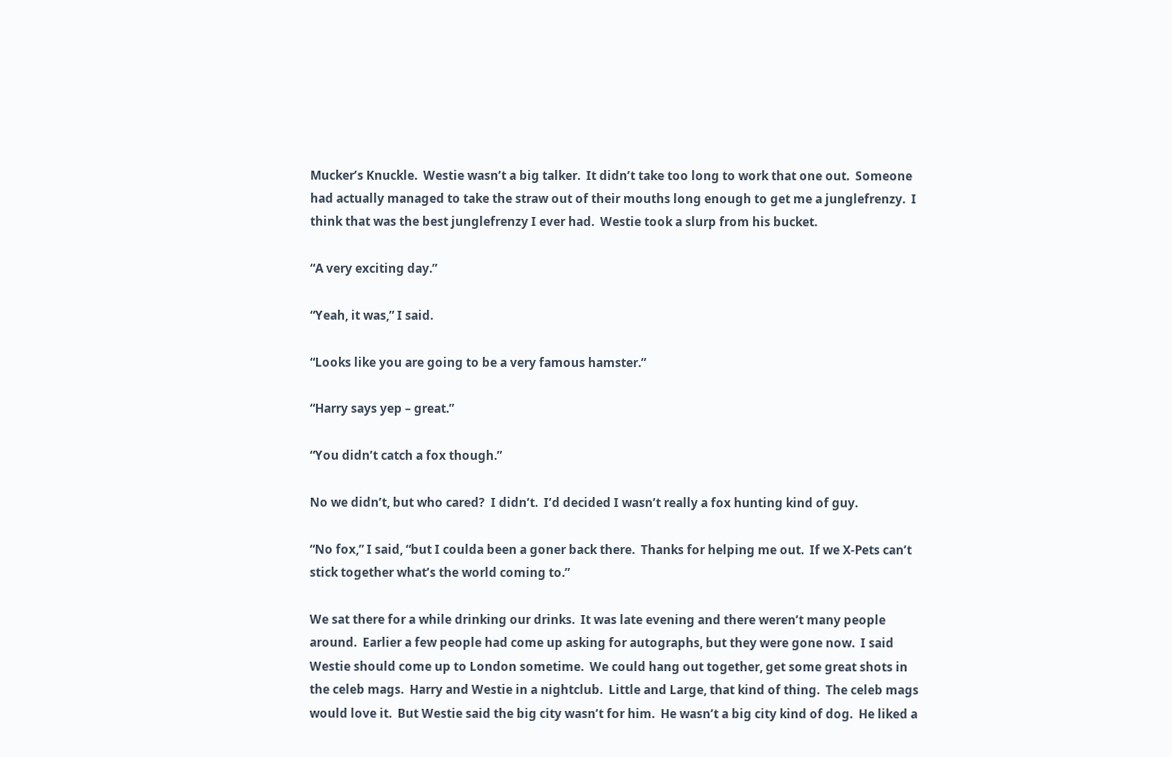Mucker’s Knuckle.  Westie wasn’t a big talker.  It didn’t take too long to work that one out.  Someone had actually managed to take the straw out of their mouths long enough to get me a junglefrenzy.  I think that was the best junglefrenzy I ever had.  Westie took a slurp from his bucket.

“A very exciting day.”

“Yeah, it was,” I said.

“Looks like you are going to be a very famous hamster.”

“Harry says yep – great.”

“You didn’t catch a fox though.”

No we didn’t, but who cared?  I didn’t.  I’d decided I wasn’t really a fox hunting kind of guy.

“No fox,” I said, “but I coulda been a goner back there.  Thanks for helping me out.  If we X-Pets can’t stick together what’s the world coming to.”

We sat there for a while drinking our drinks.  It was late evening and there weren’t many people around.  Earlier a few people had come up asking for autographs, but they were gone now.  I said Westie should come up to London sometime.  We could hang out together, get some great shots in the celeb mags.  Harry and Westie in a nightclub.  Little and Large, that kind of thing.  The celeb mags would love it.  But Westie said the big city wasn’t for him.  He wasn’t a big city kind of dog.  He liked a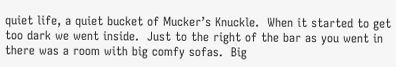quiet life, a quiet bucket of Mucker’s Knuckle.  When it started to get too dark we went inside.  Just to the right of the bar as you went in there was a room with big comfy sofas.  Big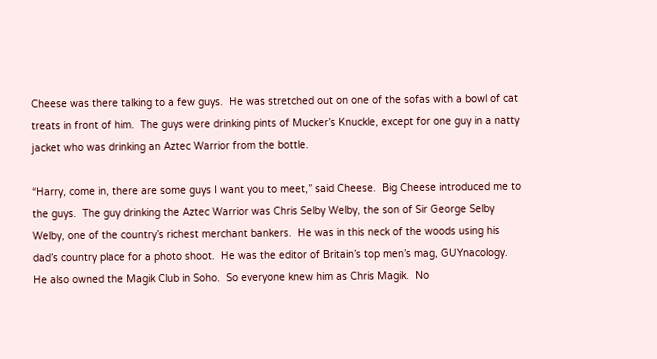Cheese was there talking to a few guys.  He was stretched out on one of the sofas with a bowl of cat treats in front of him.  The guys were drinking pints of Mucker’s Knuckle, except for one guy in a natty jacket who was drinking an Aztec Warrior from the bottle.

“Harry, come in, there are some guys I want you to meet,” said Cheese.  Big Cheese introduced me to the guys.  The guy drinking the Aztec Warrior was Chris Selby Welby, the son of Sir George Selby Welby, one of the country’s richest merchant bankers.  He was in this neck of the woods using his dad’s country place for a photo shoot.  He was the editor of Britain’s top men’s mag, GUYnacology.  He also owned the Magik Club in Soho.  So everyone knew him as Chris Magik.  No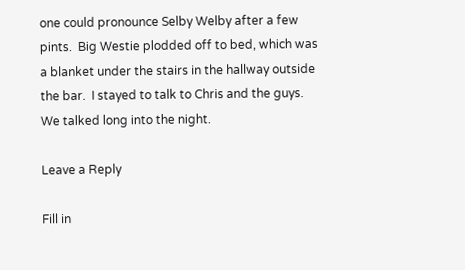one could pronounce Selby Welby after a few pints.  Big Westie plodded off to bed, which was a blanket under the stairs in the hallway outside the bar.  I stayed to talk to Chris and the guys.  We talked long into the night.

Leave a Reply

Fill in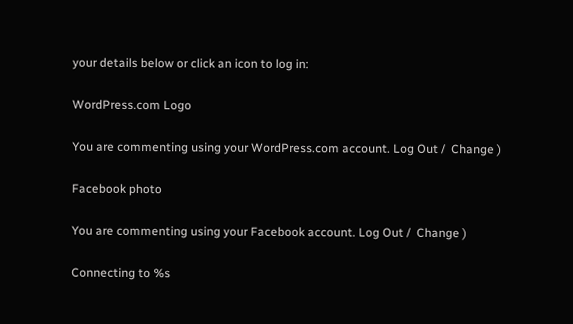your details below or click an icon to log in:

WordPress.com Logo

You are commenting using your WordPress.com account. Log Out /  Change )

Facebook photo

You are commenting using your Facebook account. Log Out /  Change )

Connecting to %s